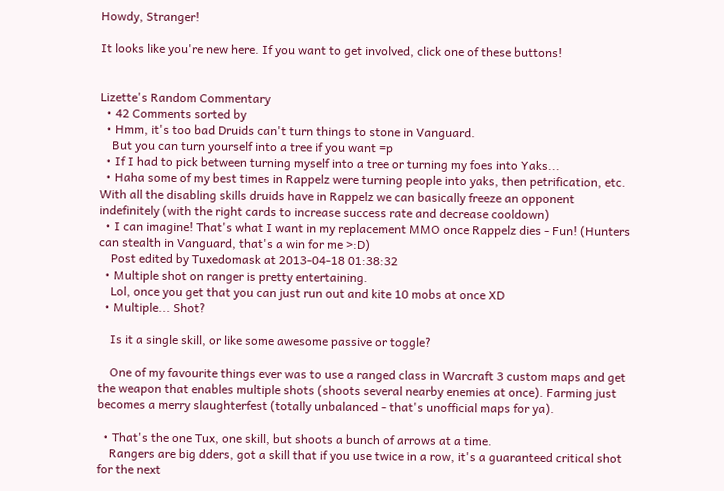Howdy, Stranger!

It looks like you're new here. If you want to get involved, click one of these buttons!


Lizette's Random Commentary
  • 42 Comments sorted by
  • Hmm, it's too bad Druids can't turn things to stone in Vanguard.
    But you can turn yourself into a tree if you want =p
  • If I had to pick between turning myself into a tree or turning my foes into Yaks...
  • Haha some of my best times in Rappelz were turning people into yaks, then petrification, etc. With all the disabling skills druids have in Rappelz we can basically freeze an opponent indefinitely (with the right cards to increase success rate and decrease cooldown)
  • I can imagine! That's what I want in my replacement MMO once Rappelz dies - Fun! (Hunters can stealth in Vanguard, that's a win for me >:D)
    Post edited by Tuxedomask at 2013-04-18 01:38:32
  • Multiple shot on ranger is pretty entertaining.
    Lol, once you get that you can just run out and kite 10 mobs at once XD
  • Multiple... Shot?

    Is it a single skill, or like some awesome passive or toggle?

    One of my favourite things ever was to use a ranged class in Warcraft 3 custom maps and get the weapon that enables multiple shots (shoots several nearby enemies at once). Farming just becomes a merry slaughterfest (totally unbalanced - that's unofficial maps for ya).

  • That's the one Tux, one skill, but shoots a bunch of arrows at a time.
    Rangers are big dders, got a skill that if you use twice in a row, it's a guaranteed critical shot for the next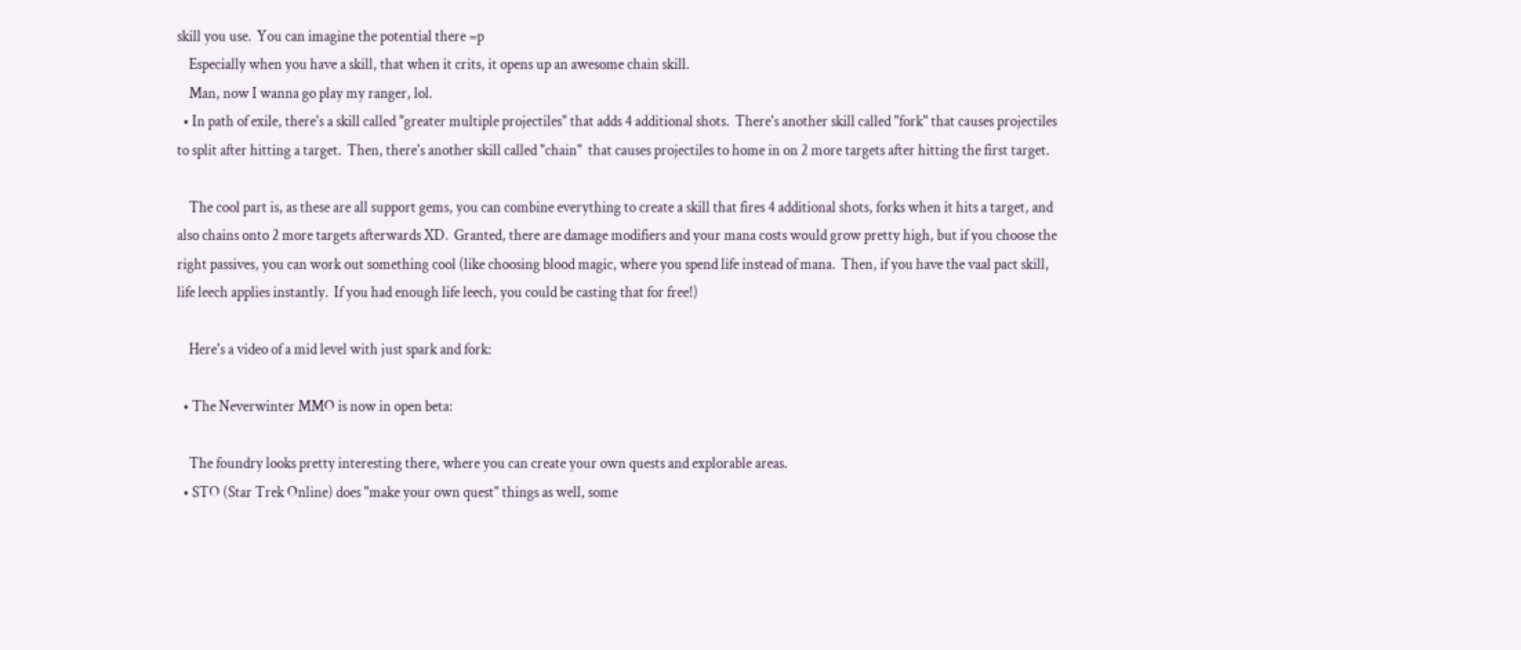skill you use.  You can imagine the potential there =p
    Especially when you have a skill, that when it crits, it opens up an awesome chain skill.
    Man, now I wanna go play my ranger, lol.
  • In path of exile, there's a skill called "greater multiple projectiles" that adds 4 additional shots.  There's another skill called "fork" that causes projectiles to split after hitting a target.  Then, there's another skill called "chain"  that causes projectiles to home in on 2 more targets after hitting the first target.

    The cool part is, as these are all support gems, you can combine everything to create a skill that fires 4 additional shots, forks when it hits a target, and also chains onto 2 more targets afterwards XD.  Granted, there are damage modifiers and your mana costs would grow pretty high, but if you choose the right passives, you can work out something cool (like choosing blood magic, where you spend life instead of mana.  Then, if you have the vaal pact skill, life leech applies instantly.  If you had enough life leech, you could be casting that for free!)

    Here's a video of a mid level with just spark and fork:

  • The Neverwinter MMO is now in open beta:

    The foundry looks pretty interesting there, where you can create your own quests and explorable areas.
  • STO (Star Trek Online) does "make your own quest" things as well, some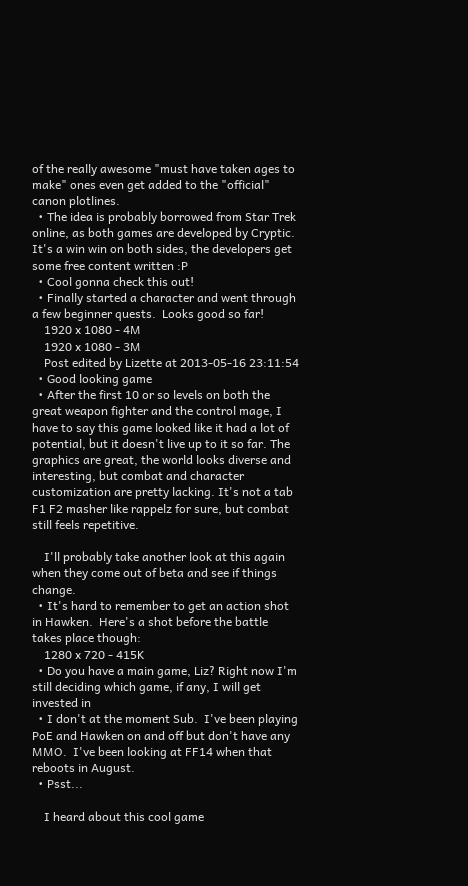of the really awesome "must have taken ages to make" ones even get added to the "official" canon plotlines.
  • The idea is probably borrowed from Star Trek online, as both games are developed by Cryptic. It's a win win on both sides, the developers get some free content written :P
  • Cool gonna check this out!
  • Finally started a character and went through a few beginner quests.  Looks good so far!
    1920 x 1080 - 4M
    1920 x 1080 - 3M
    Post edited by Lizette at 2013-05-16 23:11:54
  • Good looking game
  • After the first 10 or so levels on both the great weapon fighter and the control mage, I have to say this game looked like it had a lot of potential, but it doesn't live up to it so far. The graphics are great, the world looks diverse and interesting, but combat and character customization are pretty lacking. It's not a tab F1 F2 masher like rappelz for sure, but combat still feels repetitive.

    I'll probably take another look at this again when they come out of beta and see if things change.
  • It's hard to remember to get an action shot in Hawken.  Here's a shot before the battle takes place though:
    1280 x 720 - 415K
  • Do you have a main game, Liz? Right now I'm still deciding which game, if any, I will get invested in
  • I don't at the moment Sub.  I've been playing PoE and Hawken on and off but don't have any MMO.  I've been looking at FF14 when that reboots in August.
  • Psst...

    I heard about this cool game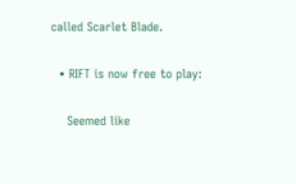called Scarlet Blade.

  • RIFT is now free to play:

    Seemed like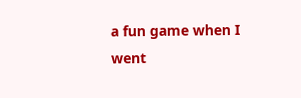a fun game when I went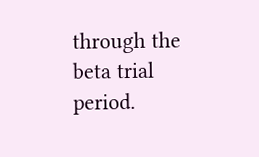through the beta trial period.